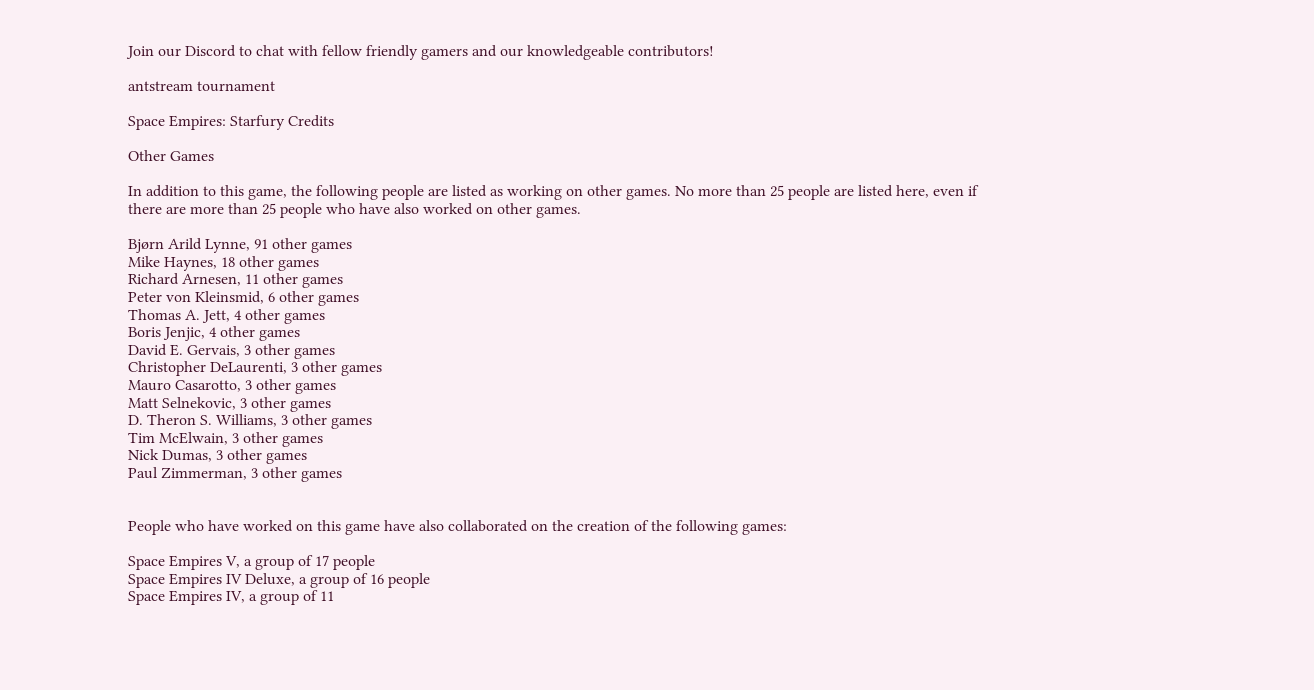Join our Discord to chat with fellow friendly gamers and our knowledgeable contributors!

antstream tournament

Space Empires: Starfury Credits

Other Games

In addition to this game, the following people are listed as working on other games. No more than 25 people are listed here, even if there are more than 25 people who have also worked on other games.

Bjørn Arild Lynne, 91 other games
Mike Haynes, 18 other games
Richard Arnesen, 11 other games
Peter von Kleinsmid, 6 other games
Thomas A. Jett, 4 other games
Boris Jenjic, 4 other games
David E. Gervais, 3 other games
Christopher DeLaurenti, 3 other games
Mauro Casarotto, 3 other games
Matt Selnekovic, 3 other games
D. Theron S. Williams, 3 other games
Tim McElwain, 3 other games
Nick Dumas, 3 other games
Paul Zimmerman, 3 other games


People who have worked on this game have also collaborated on the creation of the following games:

Space Empires V, a group of 17 people
Space Empires IV Deluxe, a group of 16 people
Space Empires IV, a group of 11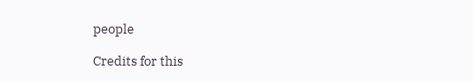people

Credits for this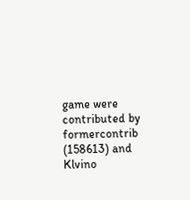game were contributed by formercontrib (158613) and Klvino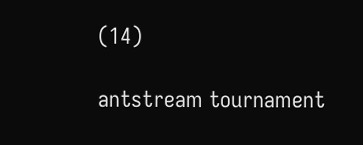(14)

antstream tournament